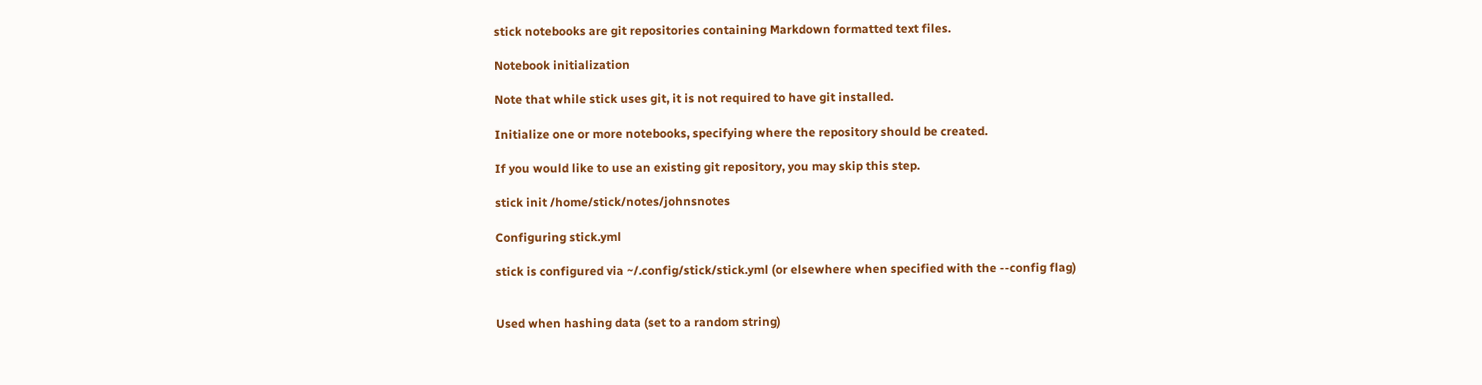stick notebooks are git repositories containing Markdown formatted text files.

Notebook initialization

Note that while stick uses git, it is not required to have git installed.

Initialize one or more notebooks, specifying where the repository should be created.

If you would like to use an existing git repository, you may skip this step.

stick init /home/stick/notes/johnsnotes

Configuring stick.yml

stick is configured via ~/.config/stick/stick.yml (or elsewhere when specified with the --config flag)


Used when hashing data (set to a random string)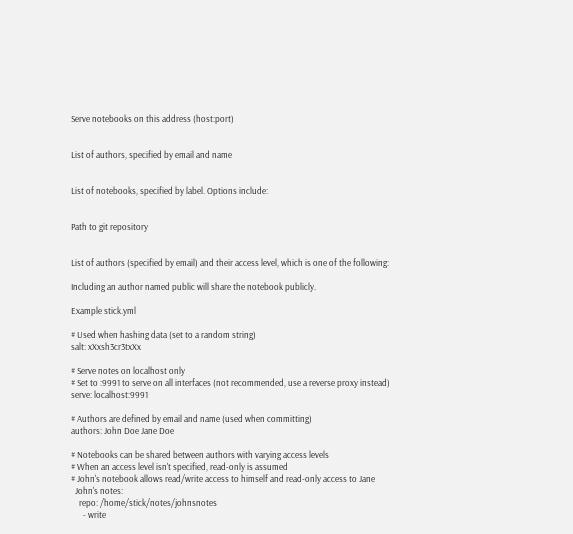Serve notebooks on this address (host:port)


List of authors, specified by email and name


List of notebooks, specified by label. Options include:


Path to git repository


List of authors (specified by email) and their access level, which is one of the following:

Including an author named public will share the notebook publicly.

Example stick.yml

# Used when hashing data (set to a random string)
salt: xXxsh3cr3txXx

# Serve notes on localhost only
# Set to :9991 to serve on all interfaces (not recommended, use a reverse proxy instead)
serve: localhost:9991

# Authors are defined by email and name (used when committing)
authors: John Doe Jane Doe

# Notebooks can be shared between authors with varying access levels
# When an access level isn't specified, read-only is assumed
# John's notebook allows read/write access to himself and read-only access to Jane
  John's notes:
    repo: /home/stick/notes/johnsnotes
      - write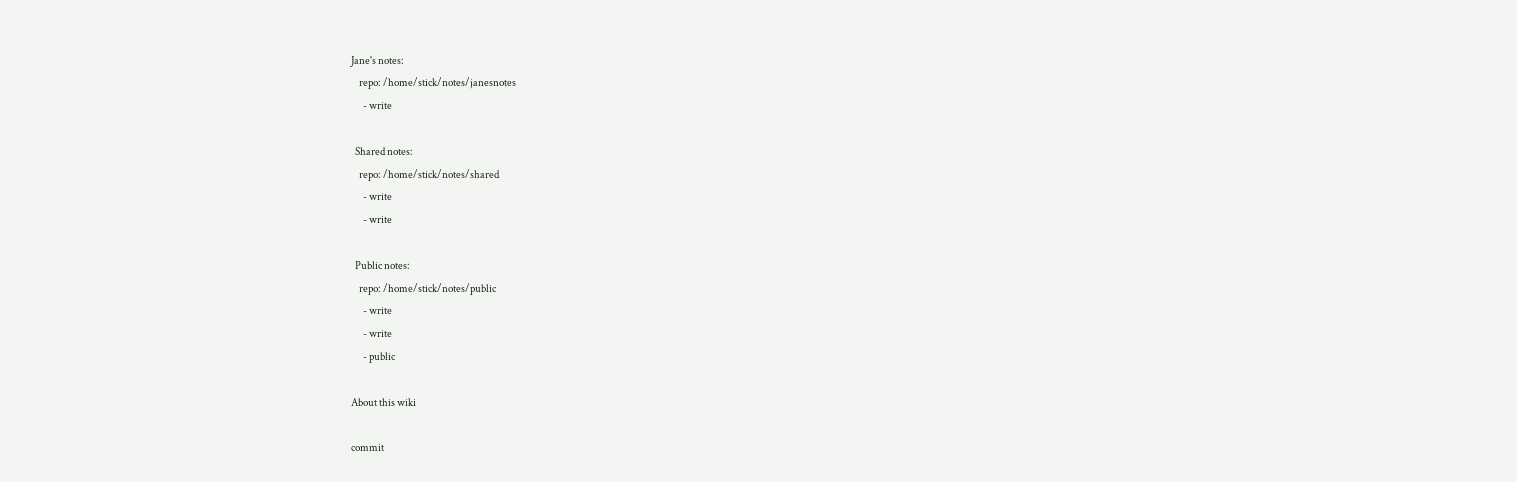Jane's notes:
    repo: /home/stick/notes/janesnotes
      - write

  Shared notes:
    repo: /home/stick/notes/shared
      - write
      - write

  Public notes:
    repo: /home/stick/notes/public
      - write
      - write
      - public

About this wiki

commit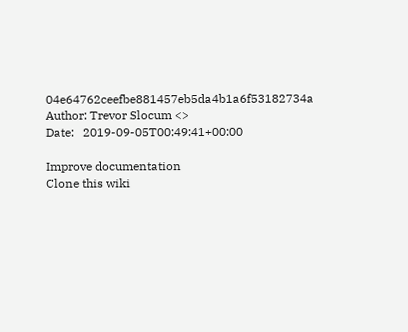04e64762ceefbe881457eb5da4b1a6f53182734a
Author: Trevor Slocum <>
Date:   2019-09-05T00:49:41+00:00

Improve documentation
Clone this wiki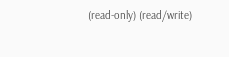(read-only) (read/write)